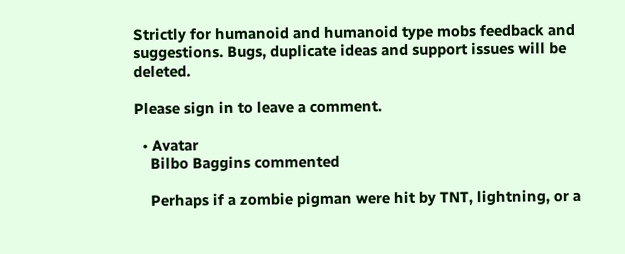Strictly for humanoid and humanoid type mobs feedback and suggestions. Bugs, duplicate ideas and support issues will be deleted.

Please sign in to leave a comment.

  • Avatar
    Bilbo Baggins commented

    Perhaps if a zombie pigman were hit by TNT, lightning, or a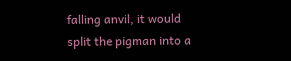falling anvil, it would split the pigman into a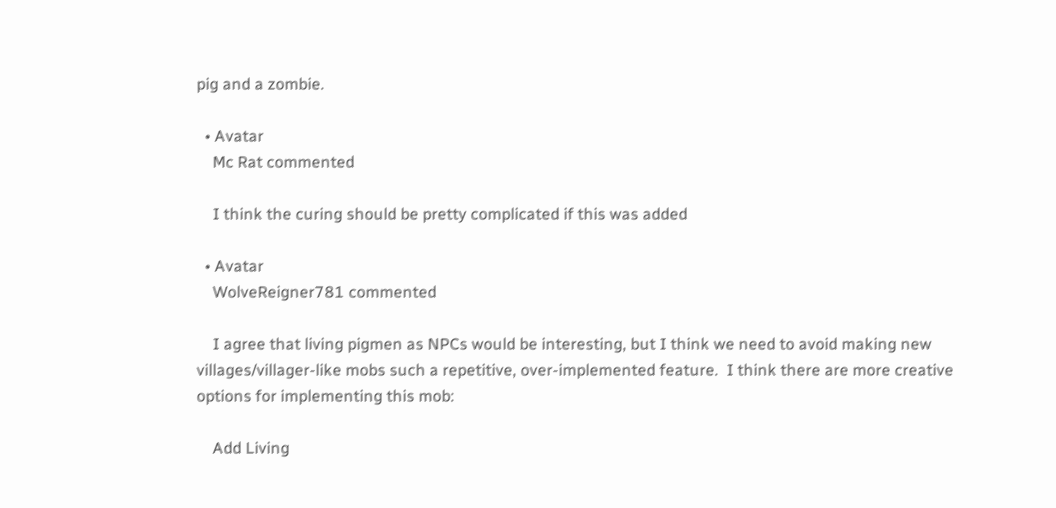pig and a zombie.

  • Avatar
    Mc Rat commented

    I think the curing should be pretty complicated if this was added

  • Avatar
    WolveReigner781 commented

    I agree that living pigmen as NPCs would be interesting, but I think we need to avoid making new villages/villager-like mobs such a repetitive, over-implemented feature.  I think there are more creative options for implementing this mob:

    Add Living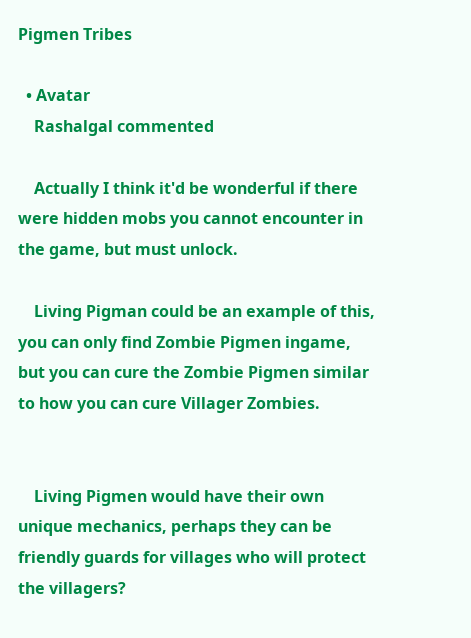Pigmen Tribes

  • Avatar
    Rashalgal commented

    Actually I think it'd be wonderful if there were hidden mobs you cannot encounter in the game, but must unlock.

    Living Pigman could be an example of this, you can only find Zombie Pigmen ingame, but you can cure the Zombie Pigmen similar to how you can cure Villager Zombies.


    Living Pigmen would have their own unique mechanics, perhaps they can be friendly guards for villages who will protect the villagers?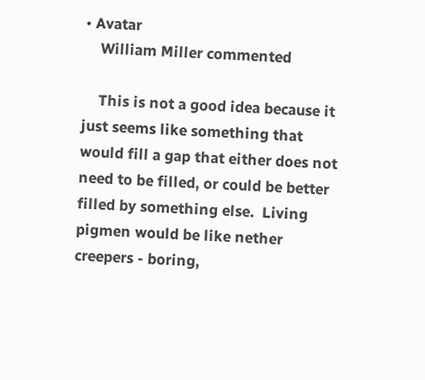• Avatar
    William Miller commented

    This is not a good idea because it just seems like something that would fill a gap that either does not need to be filled, or could be better filled by something else.  Living pigmen would be like nether creepers - boring,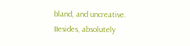bland, and uncreative.  Besides, absolutely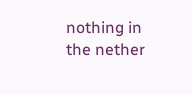nothing in the nether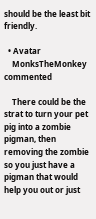should be the least bit friendly.

  • Avatar
    MonksTheMonkey commented

    There could be the strat to turn your pet pig into a zombie pigman, then removing the zombie so you just have a pigman that would help you out or just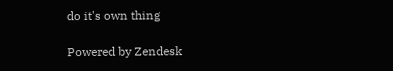do it's own thing

Powered by Zendesk